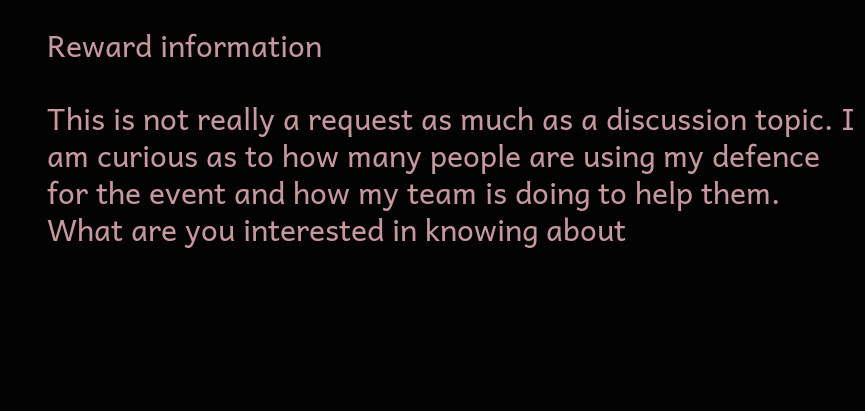Reward information

This is not really a request as much as a discussion topic. I am curious as to how many people are using my defence for the event and how my team is doing to help them. What are you interested in knowing about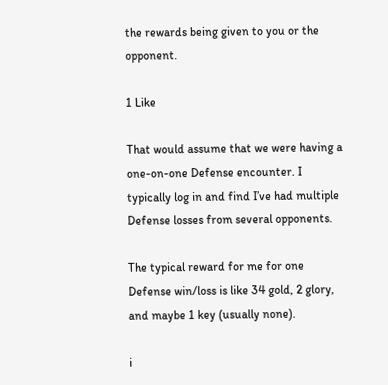the rewards being given to you or the opponent.

1 Like

That would assume that we were having a one-on-one Defense encounter. I typically log in and find I’ve had multiple Defense losses from several opponents.

The typical reward for me for one Defense win/loss is like 34 gold, 2 glory, and maybe 1 key (usually none).

i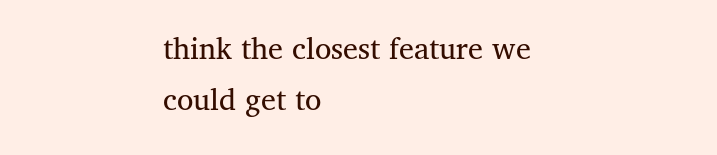think the closest feature we could get to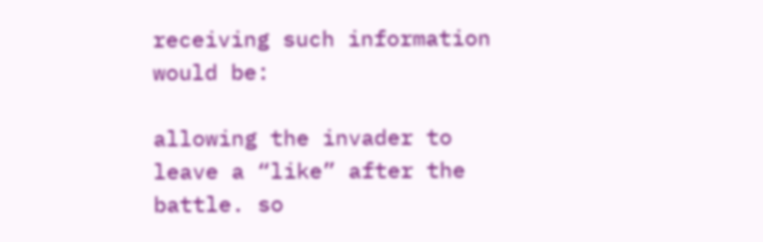receiving such information would be:

allowing the invader to leave a “like” after the battle. so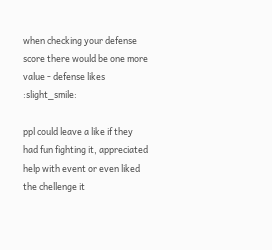when checking your defense score there would be one more value - defense likes :slight_smile:

ppl could leave a like if they had fun fighting it, appreciated help with event or even liked the chellenge it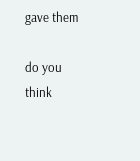gave them

do you think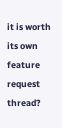it is worth its own feature request thread?